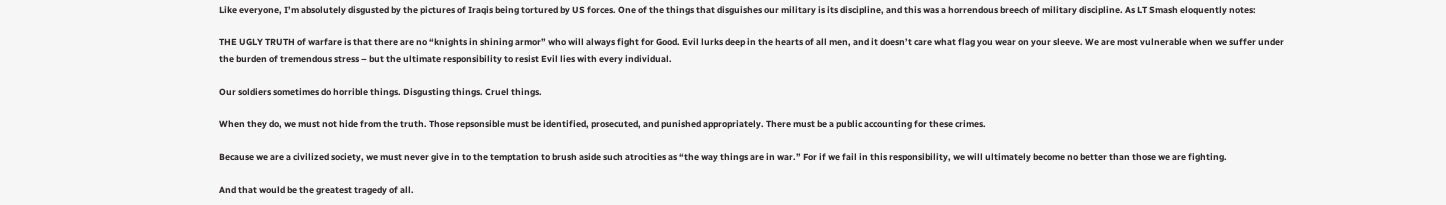Like everyone, I’m absolutely disgusted by the pictures of Iraqis being tortured by US forces. One of the things that disguishes our military is its discipline, and this was a horrendous breech of military discipline. As LT Smash eloquently notes:

THE UGLY TRUTH of warfare is that there are no “knights in shining armor” who will always fight for Good. Evil lurks deep in the hearts of all men, and it doesn’t care what flag you wear on your sleeve. We are most vulnerable when we suffer under the burden of tremendous stress – but the ultimate responsibility to resist Evil lies with every individual.

Our soldiers sometimes do horrible things. Disgusting things. Cruel things.

When they do, we must not hide from the truth. Those repsonsible must be identified, prosecuted, and punished appropriately. There must be a public accounting for these crimes.

Because we are a civilized society, we must never give in to the temptation to brush aside such atrocities as “the way things are in war.” For if we fail in this responsibility, we will ultimately become no better than those we are fighting.

And that would be the greatest tragedy of all.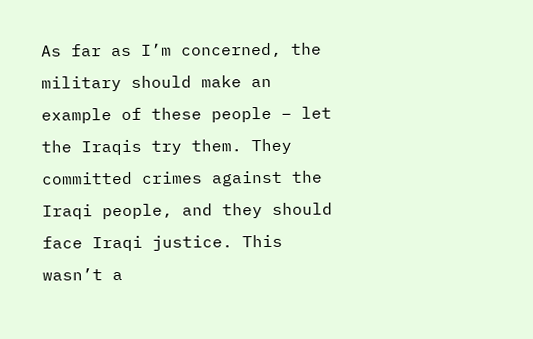As far as I’m concerned, the military should make an example of these people – let the Iraqis try them. They committed crimes against the Iraqi people, and they should face Iraqi justice. This wasn’t a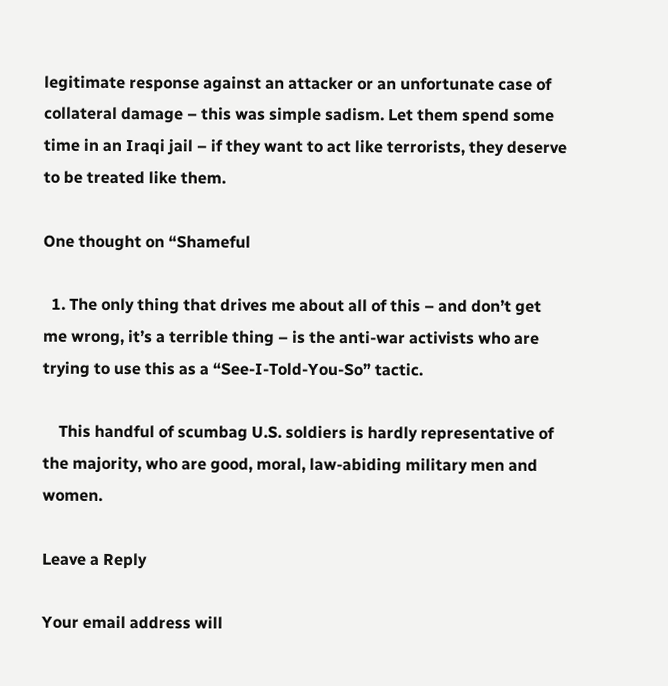legitimate response against an attacker or an unfortunate case of collateral damage – this was simple sadism. Let them spend some time in an Iraqi jail – if they want to act like terrorists, they deserve to be treated like them.

One thought on “Shameful

  1. The only thing that drives me about all of this – and don’t get me wrong, it’s a terrible thing – is the anti-war activists who are trying to use this as a “See-I-Told-You-So” tactic.

    This handful of scumbag U.S. soldiers is hardly representative of the majority, who are good, moral, law-abiding military men and women.

Leave a Reply

Your email address will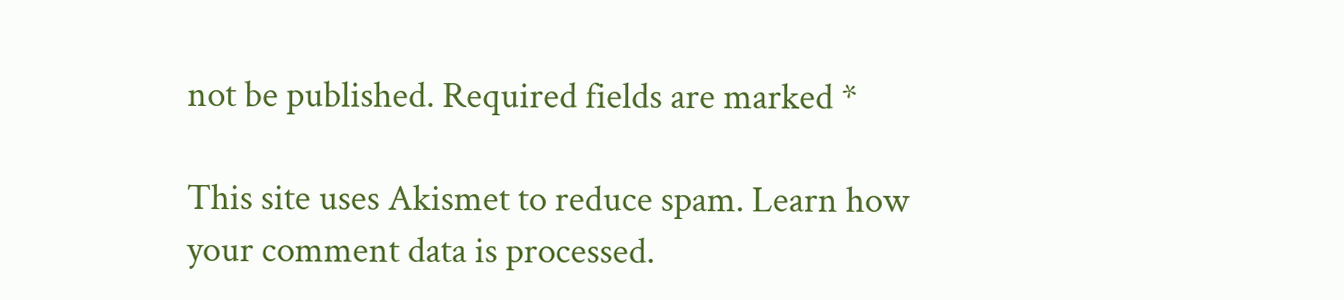not be published. Required fields are marked *

This site uses Akismet to reduce spam. Learn how your comment data is processed.